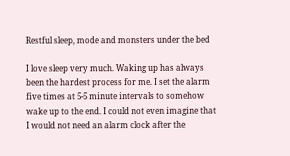Restful sleep, mode and monsters under the bed

I love sleep very much. Waking up has always been the hardest process for me. I set the alarm five times at 5-5 minute intervals to somehow wake up to the end. I could not even imagine that I would not need an alarm clock after the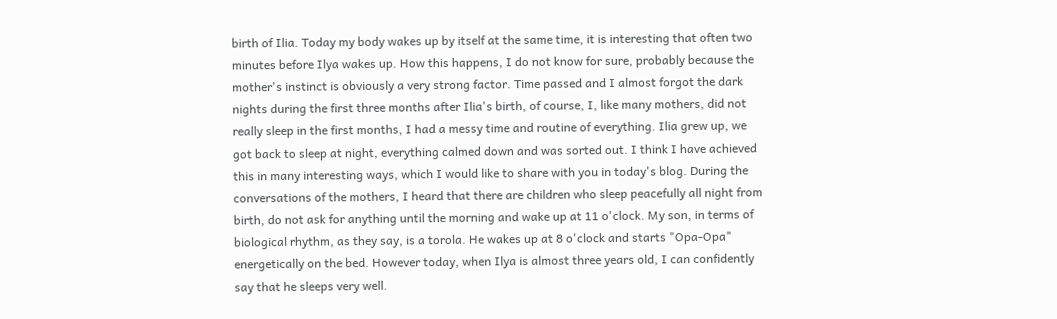birth of Ilia. Today my body wakes up by itself at the same time, it is interesting that often two minutes before Ilya wakes up. How this happens, I do not know for sure, probably because the mother's instinct is obviously a very strong factor. Time passed and I almost forgot the dark nights during the first three months after Ilia's birth, of course, I, like many mothers, did not really sleep in the first months, I had a messy time and routine of everything. Ilia grew up, we got back to sleep at night, everything calmed down and was sorted out. I think I have achieved this in many interesting ways, which I would like to share with you in today's blog. During the conversations of the mothers, I heard that there are children who sleep peacefully all night from birth, do not ask for anything until the morning and wake up at 11 o'clock. My son, in terms of biological rhythm, as they say, is a torola. He wakes up at 8 o'clock and starts "Opa-Opa" energetically on the bed. However today, when Ilya is almost three years old, I can confidently say that he sleeps very well.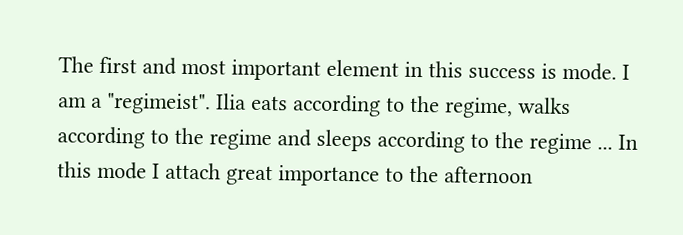The first and most important element in this success is mode. I am a "regimeist". Ilia eats according to the regime, walks according to the regime and sleeps according to the regime ... In this mode I attach great importance to the afternoon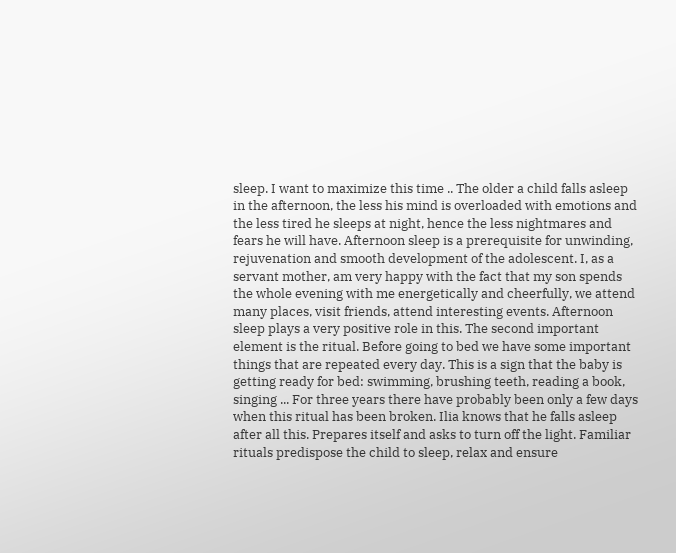sleep. I want to maximize this time .. The older a child falls asleep in the afternoon, the less his mind is overloaded with emotions and the less tired he sleeps at night, hence the less nightmares and fears he will have. Afternoon sleep is a prerequisite for unwinding, rejuvenation and smooth development of the adolescent. I, as a servant mother, am very happy with the fact that my son spends the whole evening with me energetically and cheerfully, we attend many places, visit friends, attend interesting events. Afternoon sleep plays a very positive role in this. The second important element is the ritual. Before going to bed we have some important things that are repeated every day. This is a sign that the baby is getting ready for bed: swimming, brushing teeth, reading a book, singing ... For three years there have probably been only a few days when this ritual has been broken. Ilia knows that he falls asleep after all this. Prepares itself and asks to turn off the light. Familiar rituals predispose the child to sleep, relax and ensure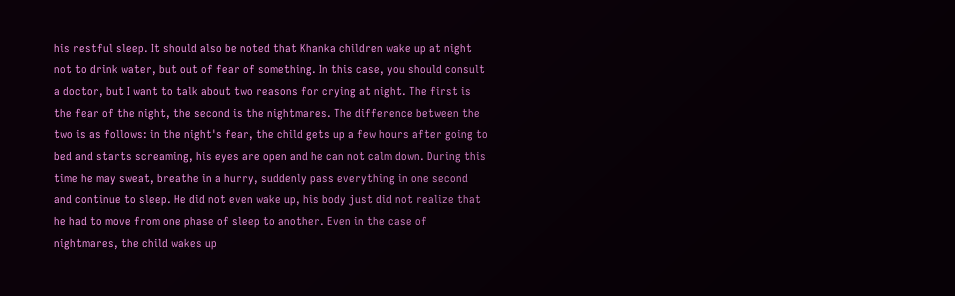his restful sleep. It should also be noted that Khanka children wake up at night not to drink water, but out of fear of something. In this case, you should consult a doctor, but I want to talk about two reasons for crying at night. The first is the fear of the night, the second is the nightmares. The difference between the two is as follows: in the night's fear, the child gets up a few hours after going to bed and starts screaming, his eyes are open and he can not calm down. During this time he may sweat, breathe in a hurry, suddenly pass everything in one second and continue to sleep. He did not even wake up, his body just did not realize that he had to move from one phase of sleep to another. Even in the case of nightmares, the child wakes up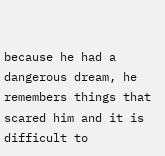because he had a dangerous dream, he remembers things that scared him and it is difficult to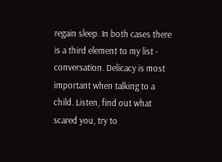regain sleep. In both cases there is a third element to my list - conversation. Delicacy is most important when talking to a child. Listen, find out what scared you, try to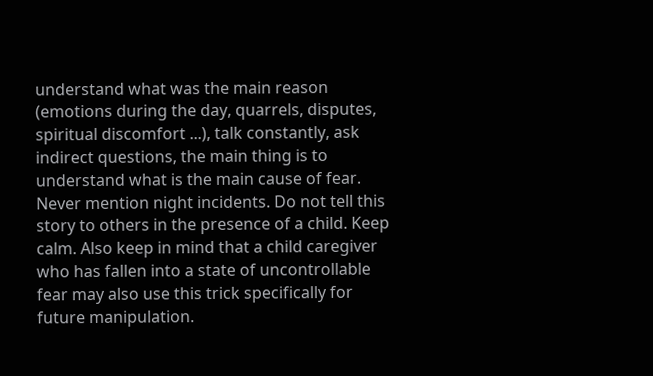understand what was the main reason (emotions during the day, quarrels, disputes, spiritual discomfort ...), talk constantly, ask indirect questions, the main thing is to understand what is the main cause of fear. Never mention night incidents. Do not tell this story to others in the presence of a child. Keep calm. Also keep in mind that a child caregiver who has fallen into a state of uncontrollable fear may also use this trick specifically for future manipulation.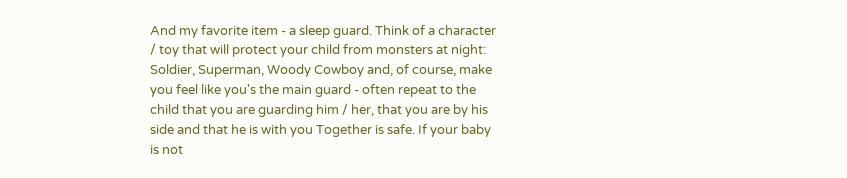And my favorite item - a sleep guard. Think of a character / toy that will protect your child from monsters at night: Soldier, Superman, Woody Cowboy and, of course, make you feel like you's the main guard - often repeat to the child that you are guarding him / her, that you are by his side and that he is with you Together is safe. If your baby is not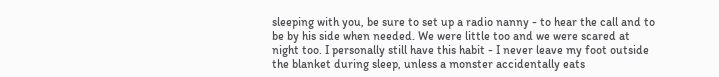sleeping with you, be sure to set up a radio nanny - to hear the call and to be by his side when needed. We were little too and we were scared at night too. I personally still have this habit - I never leave my foot outside the blanket during sleep, unless a monster accidentally eats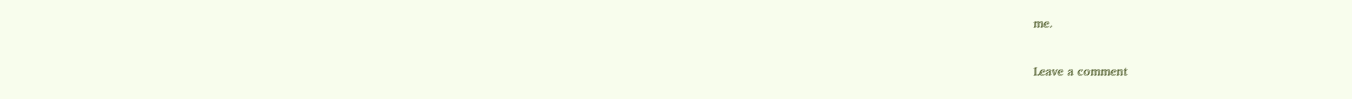me.

Leave a comment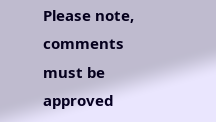Please note, comments must be approved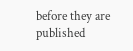before they are published